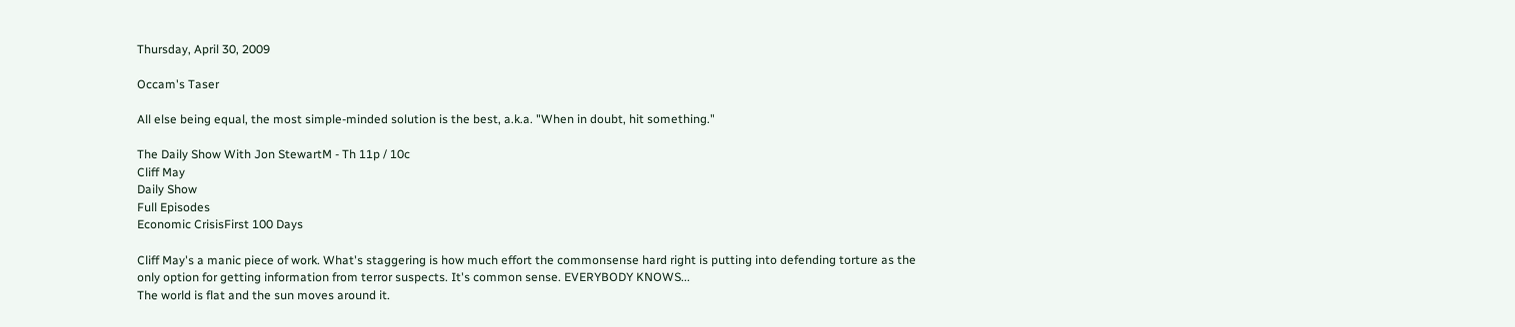Thursday, April 30, 2009

Occam's Taser

All else being equal, the most simple-minded solution is the best, a.k.a. "When in doubt, hit something."

The Daily Show With Jon StewartM - Th 11p / 10c
Cliff May
Daily Show
Full Episodes
Economic CrisisFirst 100 Days

Cliff May's a manic piece of work. What's staggering is how much effort the commonsense hard right is putting into defending torture as the only option for getting information from terror suspects. It's common sense. EVERYBODY KNOWS...
The world is flat and the sun moves around it.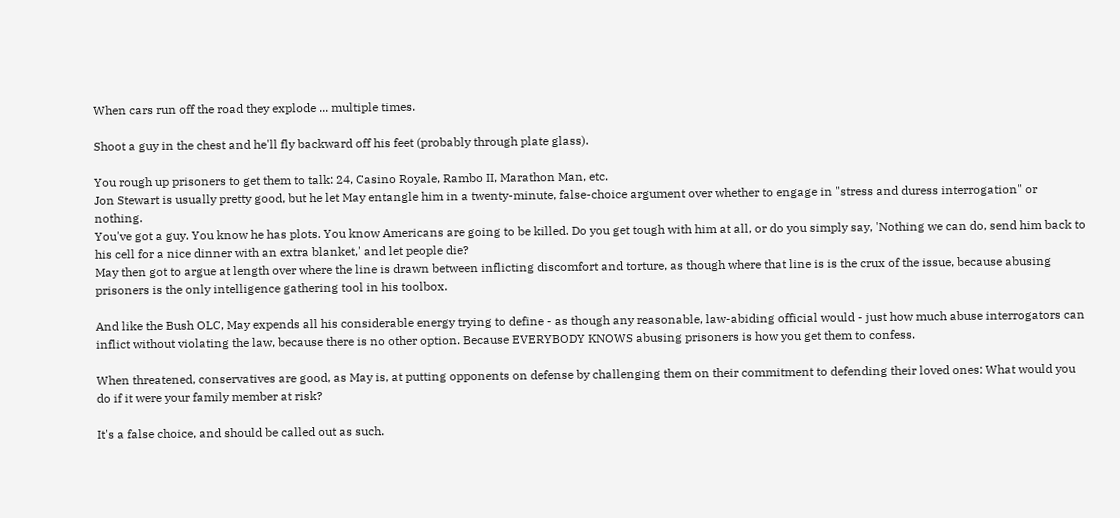When cars run off the road they explode ... multiple times.

Shoot a guy in the chest and he'll fly backward off his feet (probably through plate glass).

You rough up prisoners to get them to talk: 24, Casino Royale, Rambo II, Marathon Man, etc.
Jon Stewart is usually pretty good, but he let May entangle him in a twenty-minute, false-choice argument over whether to engage in "stress and duress interrogation" or nothing.
You've got a guy. You know he has plots. You know Americans are going to be killed. Do you get tough with him at all, or do you simply say, 'Nothing we can do, send him back to his cell for a nice dinner with an extra blanket,' and let people die?
May then got to argue at length over where the line is drawn between inflicting discomfort and torture, as though where that line is is the crux of the issue, because abusing prisoners is the only intelligence gathering tool in his toolbox.

And like the Bush OLC, May expends all his considerable energy trying to define - as though any reasonable, law-abiding official would - just how much abuse interrogators can inflict without violating the law, because there is no other option. Because EVERYBODY KNOWS abusing prisoners is how you get them to confess.

When threatened, conservatives are good, as May is, at putting opponents on defense by challenging them on their commitment to defending their loved ones: What would you do if it were your family member at risk?

It's a false choice, and should be called out as such.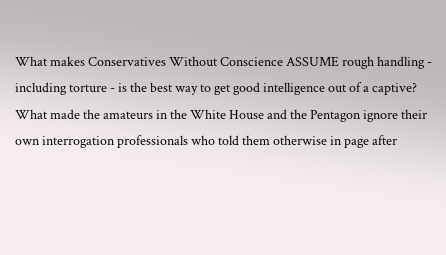What makes Conservatives Without Conscience ASSUME rough handling - including torture - is the best way to get good intelligence out of a captive? What made the amateurs in the White House and the Pentagon ignore their own interrogation professionals who told them otherwise in page after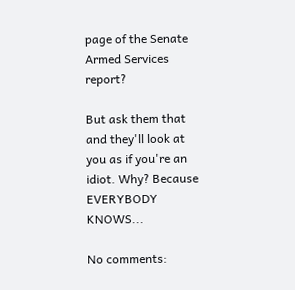page of the Senate Armed Services report?

But ask them that and they'll look at you as if you're an idiot. Why? Because EVERYBODY KNOWS...

No comments: